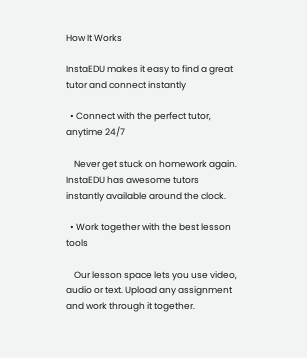How It Works

InstaEDU makes it easy to find a great tutor and connect instantly

  • Connect with the perfect tutor, anytime 24/7

    Never get stuck on homework again. InstaEDU has awesome tutors instantly available around the clock.

  • Work together with the best lesson tools

    Our lesson space lets you use video, audio or text. Upload any assignment and work through it together.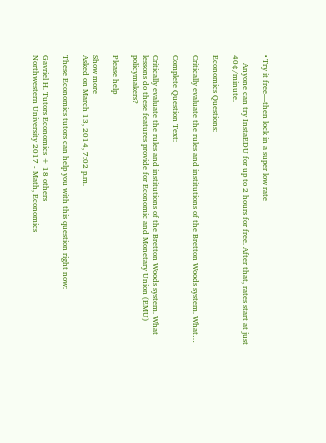• Try it free—then lock in a super low rate

    Anyone can try InstaEDU for up to 2 hours for free. After that, rates start at just 40¢/minute.

Economics Questions:

Critically evaluate the rules and institutions of the Bretton Woods system. What…

Complete Question Text:

Critically evaluate the rules and institutions of the Bretton Woods system. What lessons do these features provide for Economic and Monetary Union (EMU) policymakers?

Please help

Show more
Asked on March 13, 2014, 7:02 p.m.

These Economics tutors can help you with this question right now:

Gavriel H. Tutors Economics + 18 others
Northwestern University 2017 - Math, Economics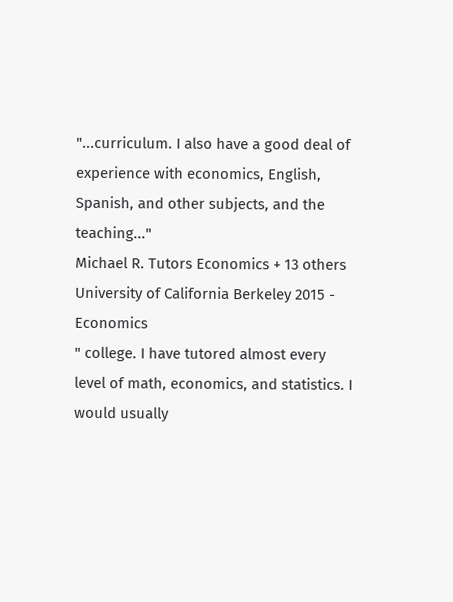"...curriculum. I also have a good deal of experience with economics, English, Spanish, and other subjects, and the teaching..."
Michael R. Tutors Economics + 13 others
University of California Berkeley 2015 - Economics
" college. I have tutored almost every level of math, economics, and statistics. I would usually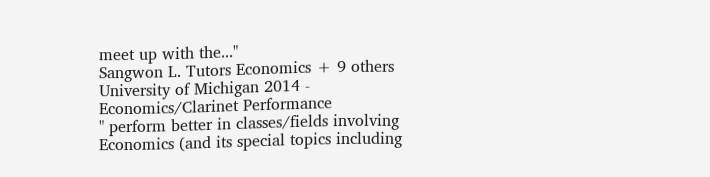meet up with the..."
Sangwon L. Tutors Economics + 9 others
University of Michigan 2014 - Economics/Clarinet Performance
" perform better in classes/fields involving Economics (and its special topics including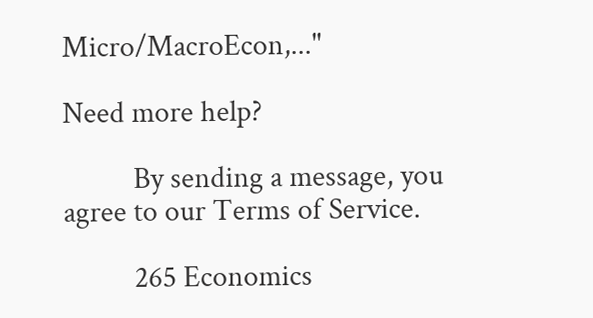Micro/MacroEcon,..."

Need more help?

          By sending a message, you agree to our Terms of Service.

          265 Economics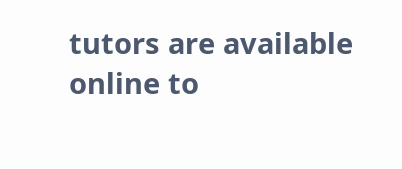tutors are available online to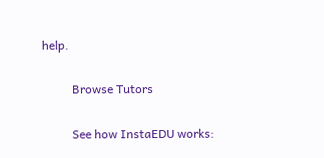help.

          Browse Tutors

          See how InstaEDU works: